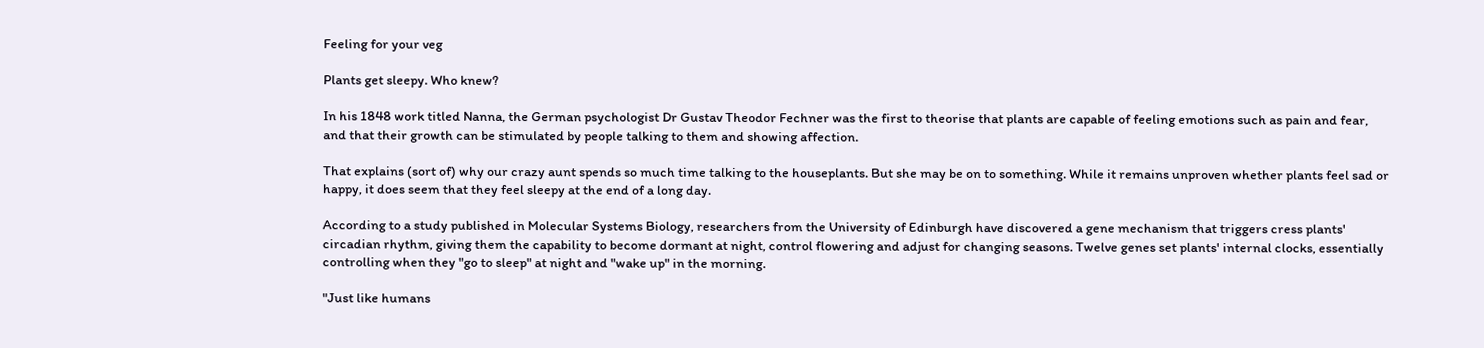Feeling for your veg

Plants get sleepy. Who knew?

In his 1848 work titled Nanna, the German psychologist Dr Gustav Theodor Fechner was the first to theorise that plants are capable of feeling emotions such as pain and fear, and that their growth can be stimulated by people talking to them and showing affection.

That explains (sort of) why our crazy aunt spends so much time talking to the houseplants. But she may be on to something. While it remains unproven whether plants feel sad or happy, it does seem that they feel sleepy at the end of a long day.

According to a study published in Molecular Systems Biology, researchers from the University of Edinburgh have discovered a gene mechanism that triggers cress plants' circadian rhythm, giving them the capability to become dormant at night, control flowering and adjust for changing seasons. Twelve genes set plants' internal clocks, essentially controlling when they "go to sleep" at night and "wake up" in the morning.

"Just like humans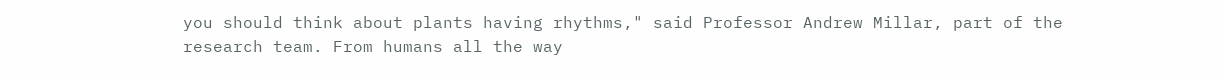you should think about plants having rhythms," said Professor Andrew Millar, part of the research team. From humans all the way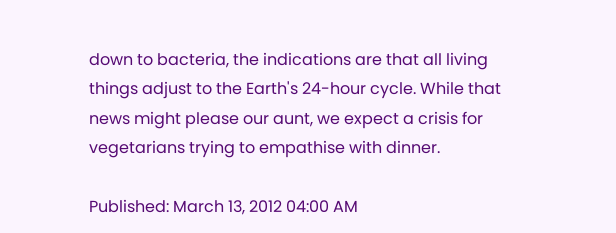down to bacteria, the indications are that all living things adjust to the Earth's 24-hour cycle. While that news might please our aunt, we expect a crisis for vegetarians trying to empathise with dinner.

Published: March 13, 2012 04:00 AM